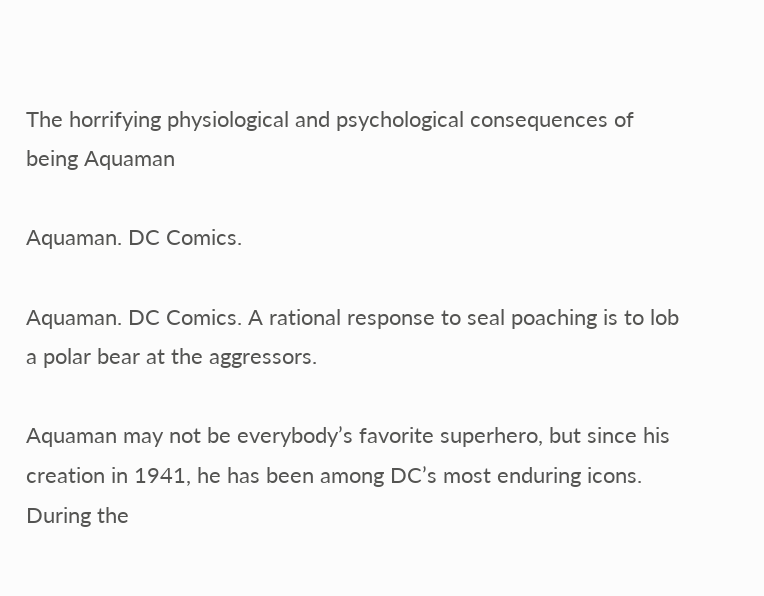The horrifying physiological and psychological consequences of being Aquaman

Aquaman. DC Comics.

Aquaman. DC Comics. A rational response to seal poaching is to lob a polar bear at the aggressors.

Aquaman may not be everybody’s favorite superhero, but since his creation in 1941, he has been among DC’s most enduring icons. During the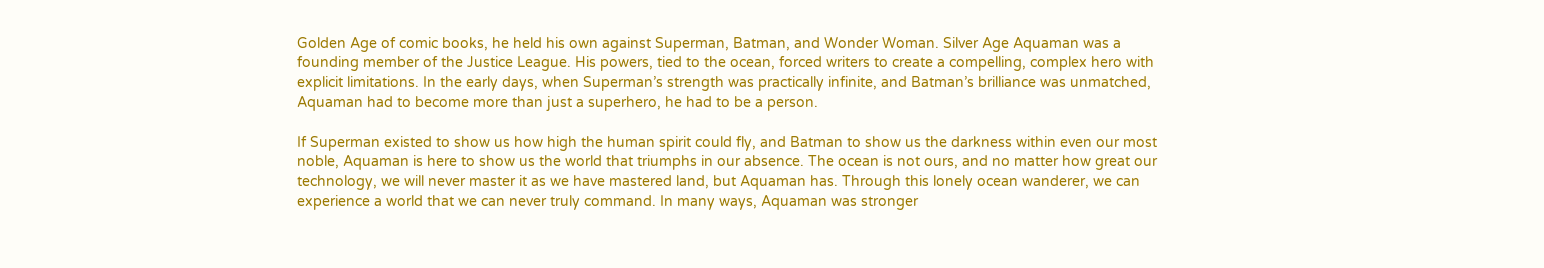Golden Age of comic books, he held his own against Superman, Batman, and Wonder Woman. Silver Age Aquaman was a founding member of the Justice League. His powers, tied to the ocean, forced writers to create a compelling, complex hero with explicit limitations. In the early days, when Superman’s strength was practically infinite, and Batman’s brilliance was unmatched, Aquaman had to become more than just a superhero, he had to be a person.

If Superman existed to show us how high the human spirit could fly, and Batman to show us the darkness within even our most noble, Aquaman is here to show us the world that triumphs in our absence. The ocean is not ours, and no matter how great our technology, we will never master it as we have mastered land, but Aquaman has. Through this lonely ocean wanderer, we can experience a world that we can never truly command. In many ways, Aquaman was stronger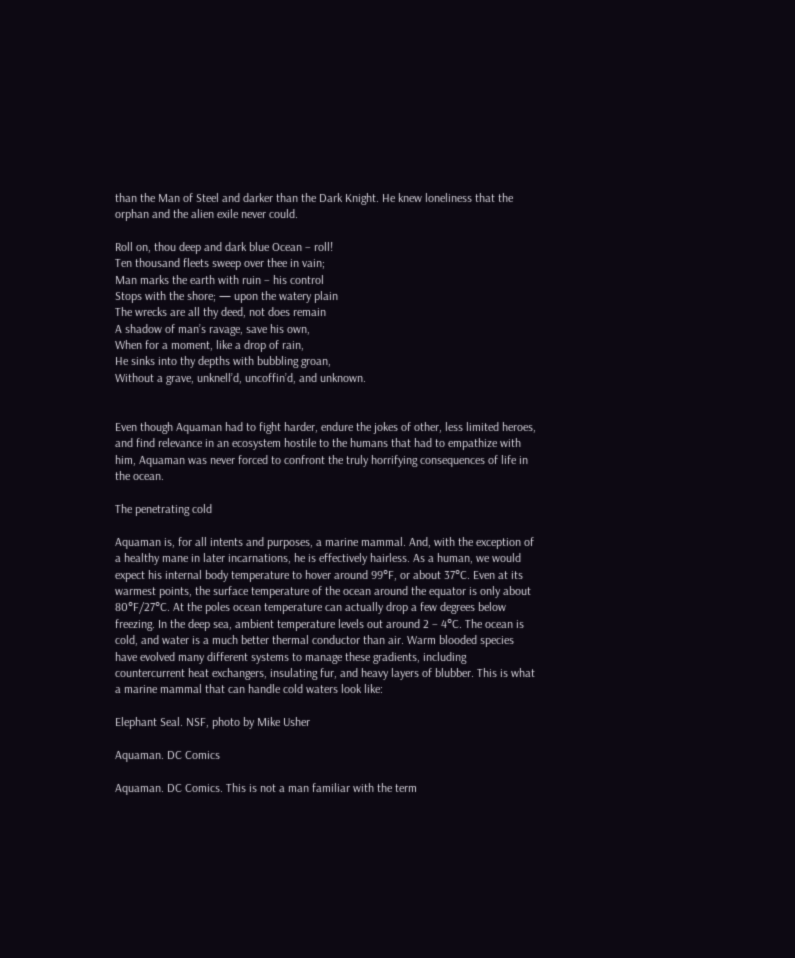than the Man of Steel and darker than the Dark Knight. He knew loneliness that the orphan and the alien exile never could.

Roll on, thou deep and dark blue Ocean – roll!
Ten thousand fleets sweep over thee in vain;
Man marks the earth with ruin – his control
Stops with the shore; — upon the watery plain
The wrecks are all thy deed, not does remain
A shadow of man’s ravage, save his own,
When for a moment, like a drop of rain,
He sinks into thy depths with bubbling groan,
Without a grave, unknell’d, uncoffin’d, and unknown.


Even though Aquaman had to fight harder, endure the jokes of other, less limited heroes, and find relevance in an ecosystem hostile to the humans that had to empathize with him, Aquaman was never forced to confront the truly horrifying consequences of life in the ocean.

The penetrating cold

Aquaman is, for all intents and purposes, a marine mammal. And, with the exception of a healthy mane in later incarnations, he is effectively hairless. As a human, we would expect his internal body temperature to hover around 99°F, or about 37°C. Even at its warmest points, the surface temperature of the ocean around the equator is only about 80°F/27°C. At the poles ocean temperature can actually drop a few degrees below freezing. In the deep sea, ambient temperature levels out around 2 – 4°C. The ocean is cold, and water is a much better thermal conductor than air. Warm blooded species have evolved many different systems to manage these gradients, including countercurrent heat exchangers, insulating fur, and heavy layers of blubber. This is what a marine mammal that can handle cold waters look like:

Elephant Seal. NSF, photo by Mike Usher

Aquaman. DC Comics

Aquaman. DC Comics. This is not a man familiar with the term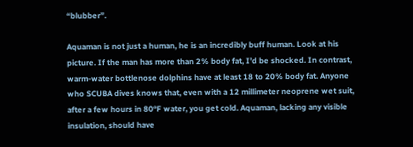“blubber”.

Aquaman is not just a human, he is an incredibly buff human. Look at his picture. If the man has more than 2% body fat, I’d be shocked. In contrast, warm-water bottlenose dolphins have at least 18 to 20% body fat. Anyone who SCUBA dives knows that, even with a 12 millimeter neoprene wet suit, after a few hours in 80°F water, you get cold. Aquaman, lacking any visible insulation, should have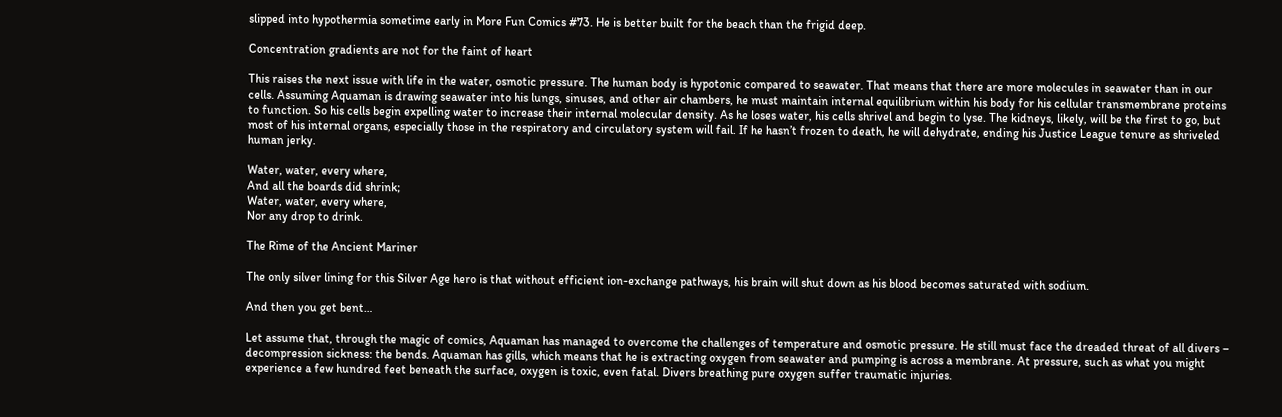slipped into hypothermia sometime early in More Fun Comics #73. He is better built for the beach than the frigid deep.

Concentration gradients are not for the faint of heart

This raises the next issue with life in the water, osmotic pressure. The human body is hypotonic compared to seawater. That means that there are more molecules in seawater than in our cells. Assuming Aquaman is drawing seawater into his lungs, sinuses, and other air chambers, he must maintain internal equilibrium within his body for his cellular transmembrane proteins to function. So his cells begin expelling water to increase their internal molecular density. As he loses water, his cells shrivel and begin to lyse. The kidneys, likely, will be the first to go, but most of his internal organs, especially those in the respiratory and circulatory system will fail. If he hasn’t frozen to death, he will dehydrate, ending his Justice League tenure as shriveled human jerky.

Water, water, every where,
And all the boards did shrink;
Water, water, every where,
Nor any drop to drink.

The Rime of the Ancient Mariner

The only silver lining for this Silver Age hero is that without efficient ion-exchange pathways, his brain will shut down as his blood becomes saturated with sodium.

And then you get bent…

Let assume that, through the magic of comics, Aquaman has managed to overcome the challenges of temperature and osmotic pressure. He still must face the dreaded threat of all divers – decompression sickness: the bends. Aquaman has gills, which means that he is extracting oxygen from seawater and pumping is across a membrane. At pressure, such as what you might experience a few hundred feet beneath the surface, oxygen is toxic, even fatal. Divers breathing pure oxygen suffer traumatic injuries.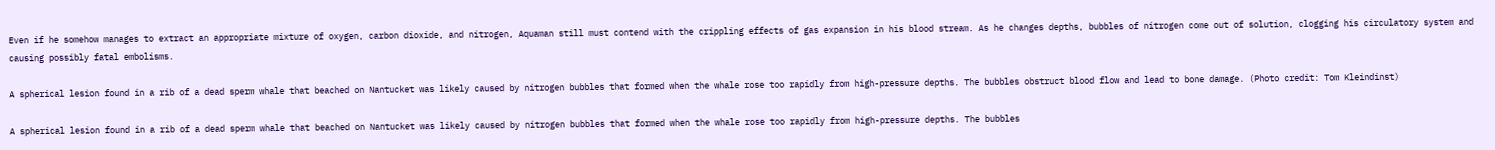Even if he somehow manages to extract an appropriate mixture of oxygen, carbon dioxide, and nitrogen, Aquaman still must contend with the crippling effects of gas expansion in his blood stream. As he changes depths, bubbles of nitrogen come out of solution, clogging his circulatory system and causing possibly fatal embolisms.

A spherical lesion found in a rib of a dead sperm whale that beached on Nantucket was likely caused by nitrogen bubbles that formed when the whale rose too rapidly from high-pressure depths. The bubbles obstruct blood flow and lead to bone damage. (Photo credit: Tom Kleindinst)

A spherical lesion found in a rib of a dead sperm whale that beached on Nantucket was likely caused by nitrogen bubbles that formed when the whale rose too rapidly from high-pressure depths. The bubbles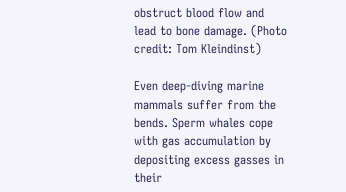obstruct blood flow and lead to bone damage. (Photo credit: Tom Kleindinst)

Even deep-diving marine mammals suffer from the bends. Sperm whales cope with gas accumulation by depositing excess gasses in their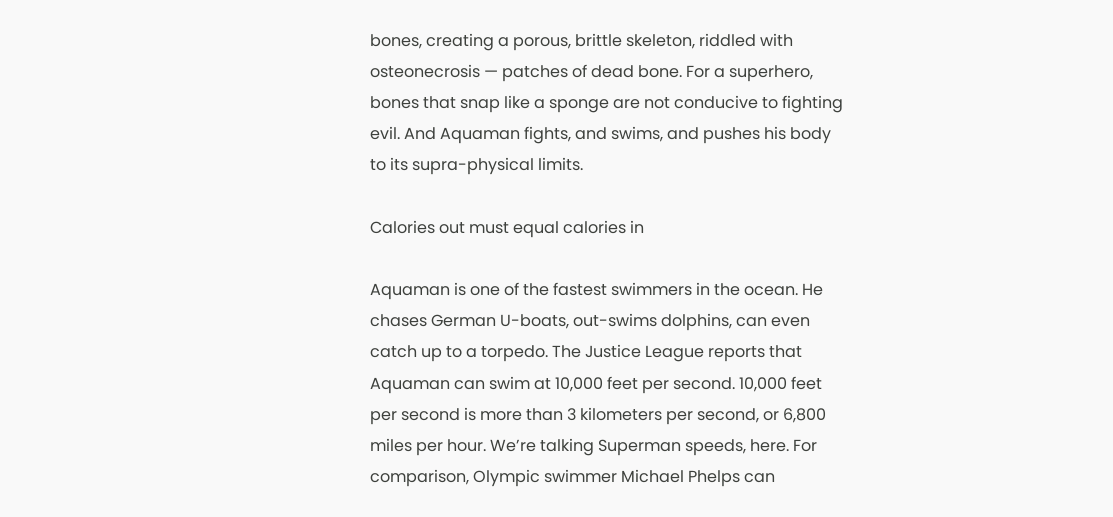bones, creating a porous, brittle skeleton, riddled with osteonecrosis — patches of dead bone. For a superhero, bones that snap like a sponge are not conducive to fighting evil. And Aquaman fights, and swims, and pushes his body to its supra-physical limits.

Calories out must equal calories in

Aquaman is one of the fastest swimmers in the ocean. He chases German U-boats, out-swims dolphins, can even catch up to a torpedo. The Justice League reports that Aquaman can swim at 10,000 feet per second. 10,000 feet per second is more than 3 kilometers per second, or 6,800 miles per hour. We’re talking Superman speeds, here. For comparison, Olympic swimmer Michael Phelps can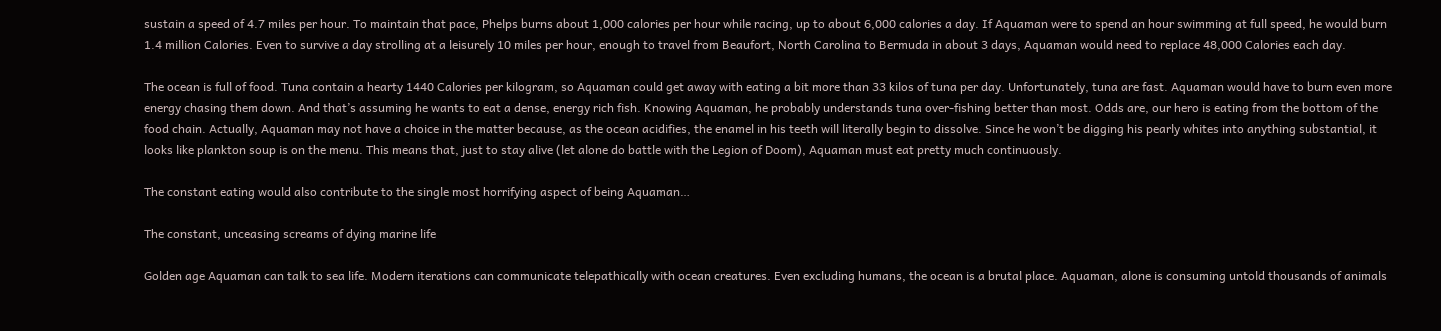sustain a speed of 4.7 miles per hour. To maintain that pace, Phelps burns about 1,000 calories per hour while racing, up to about 6,000 calories a day. If Aquaman were to spend an hour swimming at full speed, he would burn 1.4 million Calories. Even to survive a day strolling at a leisurely 10 miles per hour, enough to travel from Beaufort, North Carolina to Bermuda in about 3 days, Aquaman would need to replace 48,000 Calories each day.

The ocean is full of food. Tuna contain a hearty 1440 Calories per kilogram, so Aquaman could get away with eating a bit more than 33 kilos of tuna per day. Unfortunately, tuna are fast. Aquaman would have to burn even more energy chasing them down. And that’s assuming he wants to eat a dense, energy rich fish. Knowing Aquaman, he probably understands tuna over-fishing better than most. Odds are, our hero is eating from the bottom of the food chain. Actually, Aquaman may not have a choice in the matter because, as the ocean acidifies, the enamel in his teeth will literally begin to dissolve. Since he won’t be digging his pearly whites into anything substantial, it looks like plankton soup is on the menu. This means that, just to stay alive (let alone do battle with the Legion of Doom), Aquaman must eat pretty much continuously.

The constant eating would also contribute to the single most horrifying aspect of being Aquaman…

The constant, unceasing screams of dying marine life

Golden age Aquaman can talk to sea life. Modern iterations can communicate telepathically with ocean creatures. Even excluding humans, the ocean is a brutal place. Aquaman, alone is consuming untold thousands of animals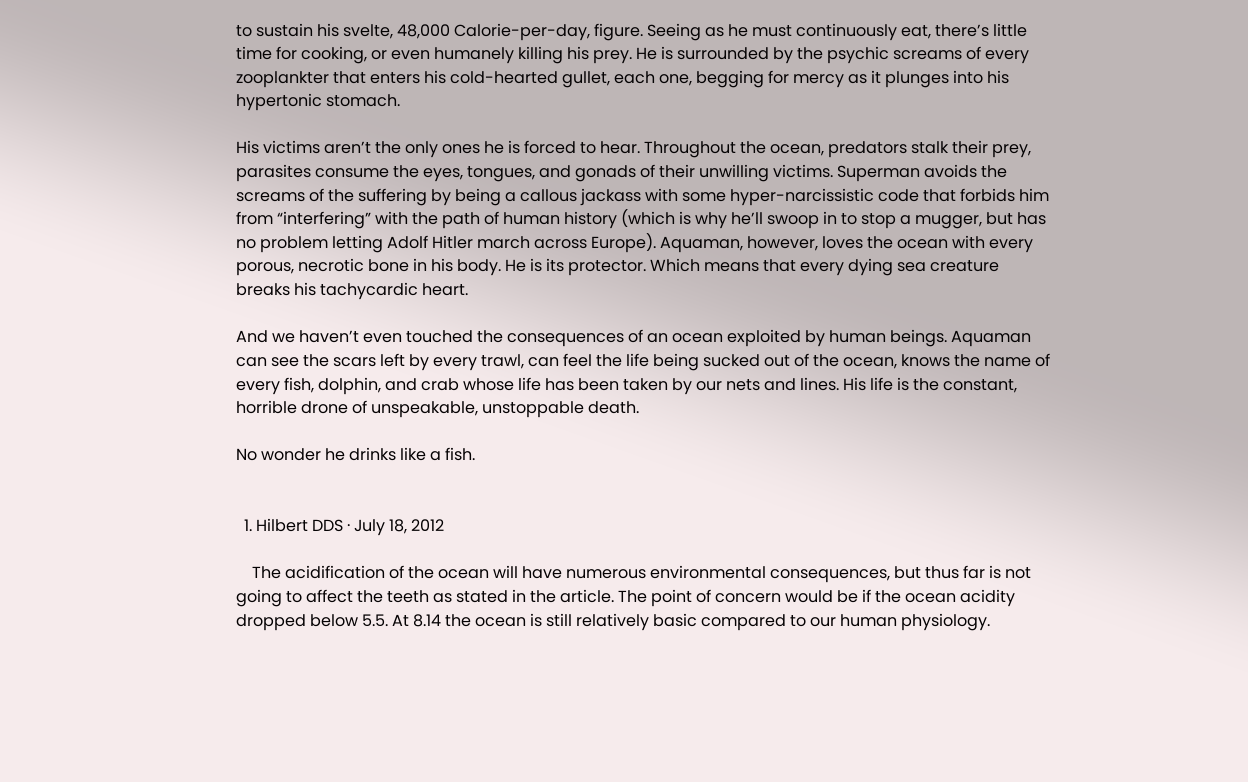to sustain his svelte, 48,000 Calorie-per-day, figure. Seeing as he must continuously eat, there’s little time for cooking, or even humanely killing his prey. He is surrounded by the psychic screams of every zooplankter that enters his cold-hearted gullet, each one, begging for mercy as it plunges into his hypertonic stomach.

His victims aren’t the only ones he is forced to hear. Throughout the ocean, predators stalk their prey, parasites consume the eyes, tongues, and gonads of their unwilling victims. Superman avoids the screams of the suffering by being a callous jackass with some hyper-narcissistic code that forbids him from “interfering” with the path of human history (which is why he’ll swoop in to stop a mugger, but has no problem letting Adolf Hitler march across Europe). Aquaman, however, loves the ocean with every porous, necrotic bone in his body. He is its protector. Which means that every dying sea creature breaks his tachycardic heart.

And we haven’t even touched the consequences of an ocean exploited by human beings. Aquaman can see the scars left by every trawl, can feel the life being sucked out of the ocean, knows the name of every fish, dolphin, and crab whose life has been taken by our nets and lines. His life is the constant, horrible drone of unspeakable, unstoppable death.

No wonder he drinks like a fish.


  1. Hilbert DDS · July 18, 2012

    The acidification of the ocean will have numerous environmental consequences, but thus far is not going to affect the teeth as stated in the article. The point of concern would be if the ocean acidity dropped below 5.5. At 8.14 the ocean is still relatively basic compared to our human physiology.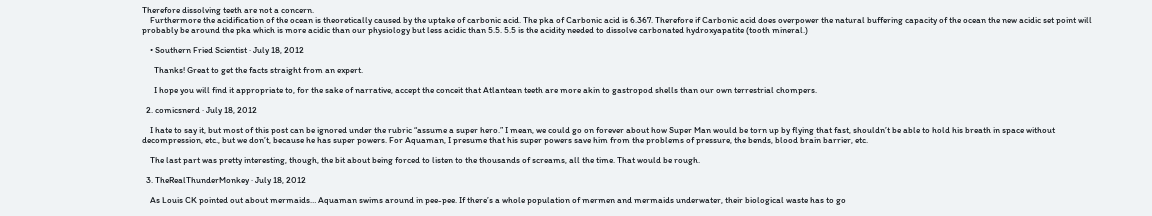Therefore dissolving teeth are not a concern.
    Furthermore the acidification of the ocean is theoretically caused by the uptake of carbonic acid. The pka of Carbonic acid is 6.367. Therefore if Carbonic acid does overpower the natural buffering capacity of the ocean the new acidic set point will probably be around the pka which is more acidic than our physiology but less acidic than 5.5. 5.5 is the acidity needed to dissolve carbonated hydroxyapatite (tooth mineral.)

    • Southern Fried Scientist · July 18, 2012

      Thanks! Great to get the facts straight from an expert.

      I hope you will find it appropriate to, for the sake of narrative, accept the conceit that Atlantean teeth are more akin to gastropod shells than our own terrestrial chompers.

  2. comicsnerd · July 18, 2012

    I hate to say it, but most of this post can be ignored under the rubric “assume a super hero.” I mean, we could go on forever about how Super Man would be torn up by flying that fast, shouldn’t be able to hold his breath in space without decompression, etc., but we don’t, because he has super powers. For Aquaman, I presume that his super powers save him from the problems of pressure, the bends, blood brain barrier, etc.

    The last part was pretty interesting, though, the bit about being forced to listen to the thousands of screams, all the time. That would be rough.

  3. TheRealThunderMonkey · July 18, 2012

    As Louis CK pointed out about mermaids… Aquaman swims around in pee-pee. If there’s a whole population of mermen and mermaids underwater, their biological waste has to go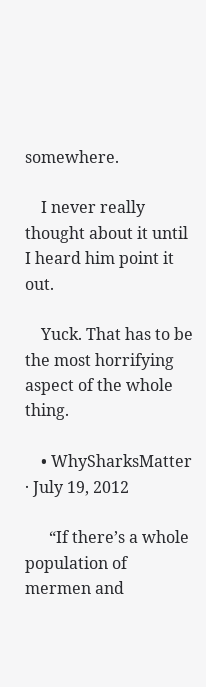somewhere.

    I never really thought about it until I heard him point it out.

    Yuck. That has to be the most horrifying aspect of the whole thing.

    • WhySharksMatter · July 19, 2012

      “If there’s a whole population of mermen and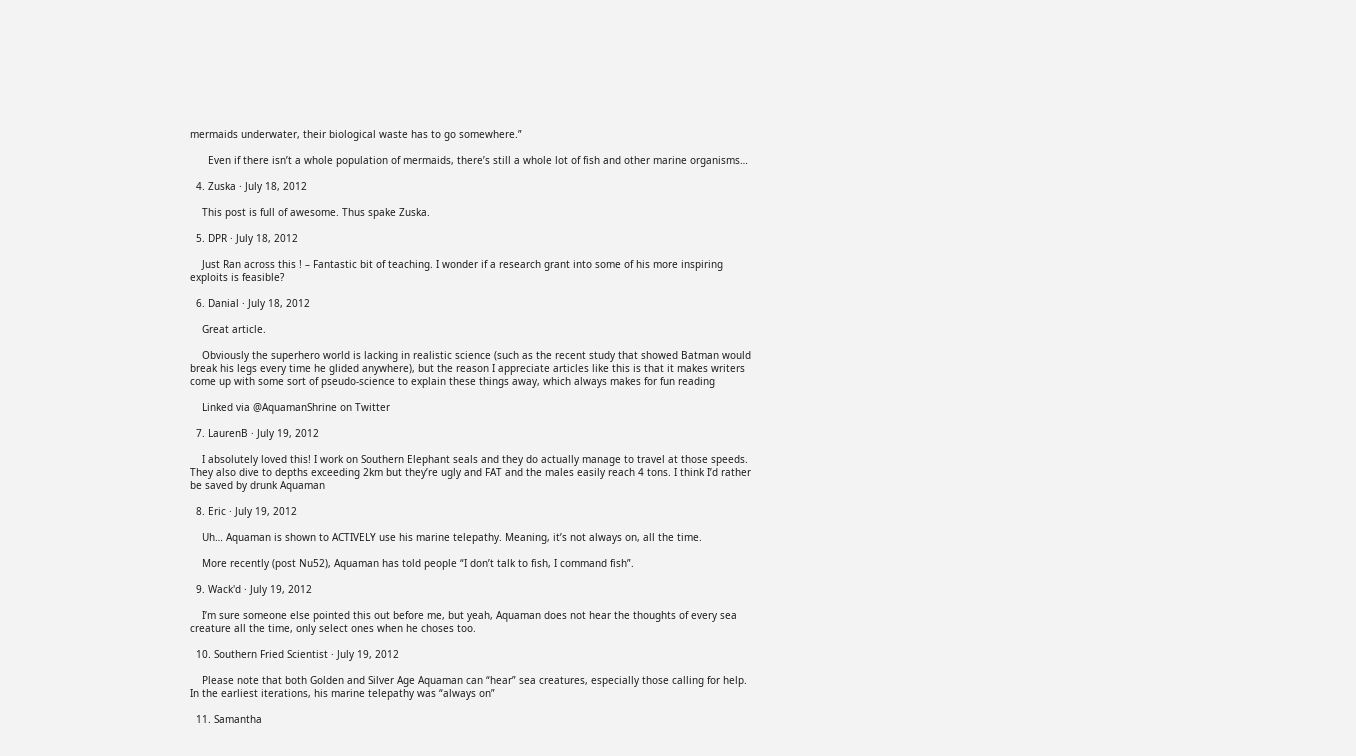mermaids underwater, their biological waste has to go somewhere.”

      Even if there isn’t a whole population of mermaids, there’s still a whole lot of fish and other marine organisms…

  4. Zuska · July 18, 2012

    This post is full of awesome. Thus spake Zuska.

  5. DPR · July 18, 2012

    Just Ran across this ! – Fantastic bit of teaching. I wonder if a research grant into some of his more inspiring exploits is feasible?

  6. Danial · July 18, 2012

    Great article.

    Obviously the superhero world is lacking in realistic science (such as the recent study that showed Batman would break his legs every time he glided anywhere), but the reason I appreciate articles like this is that it makes writers come up with some sort of pseudo-science to explain these things away, which always makes for fun reading

    Linked via @AquamanShrine on Twitter

  7. LaurenB · July 19, 2012

    I absolutely loved this! I work on Southern Elephant seals and they do actually manage to travel at those speeds. They also dive to depths exceeding 2km but they’re ugly and FAT and the males easily reach 4 tons. I think I’d rather be saved by drunk Aquaman

  8. Eric · July 19, 2012

    Uh… Aquaman is shown to ACTIVELY use his marine telepathy. Meaning, it’s not always on, all the time.

    More recently (post Nu52), Aquaman has told people “I don’t talk to fish, I command fish”.

  9. Wack'd · July 19, 2012

    I’m sure someone else pointed this out before me, but yeah, Aquaman does not hear the thoughts of every sea creature all the time, only select ones when he choses too.

  10. Southern Fried Scientist · July 19, 2012

    Please note that both Golden and Silver Age Aquaman can “hear” sea creatures, especially those calling for help. In the earliest iterations, his marine telepathy was “always on”

  11. Samantha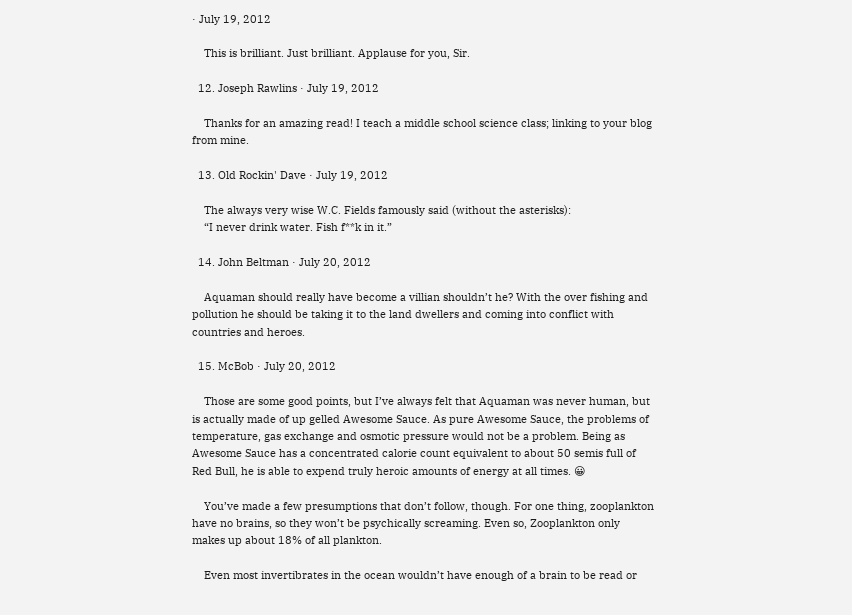· July 19, 2012

    This is brilliant. Just brilliant. Applause for you, Sir.

  12. Joseph Rawlins · July 19, 2012

    Thanks for an amazing read! I teach a middle school science class; linking to your blog from mine.

  13. Old Rockin' Dave · July 19, 2012

    The always very wise W.C. Fields famously said (without the asterisks):
    “I never drink water. Fish f**k in it.”

  14. John Beltman · July 20, 2012

    Aquaman should really have become a villian shouldn’t he? With the over fishing and pollution he should be taking it to the land dwellers and coming into conflict with countries and heroes.

  15. McBob · July 20, 2012

    Those are some good points, but I’ve always felt that Aquaman was never human, but is actually made of up gelled Awesome Sauce. As pure Awesome Sauce, the problems of temperature, gas exchange and osmotic pressure would not be a problem. Being as Awesome Sauce has a concentrated calorie count equivalent to about 50 semis full of Red Bull, he is able to expend truly heroic amounts of energy at all times. 😀

    You’ve made a few presumptions that don’t follow, though. For one thing, zooplankton have no brains, so they won’t be psychically screaming. Even so, Zooplankton only makes up about 18% of all plankton.

    Even most invertibrates in the ocean wouldn’t have enough of a brain to be read or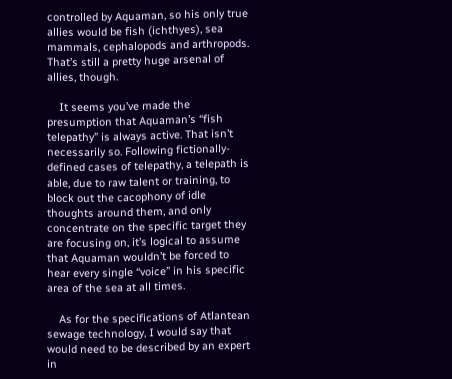controlled by Aquaman, so his only true allies would be fish (ichthyes), sea mammals, cephalopods and arthropods. That’s still a pretty huge arsenal of allies, though.

    It seems you’ve made the presumption that Aquaman’s “fish telepathy” is always active. That isn’t necessarily so. Following fictionally-defined cases of telepathy, a telepath is able, due to raw talent or training, to block out the cacophony of idle thoughts around them, and only concentrate on the specific target they are focusing on, it’s logical to assume that Aquaman wouldn’t be forced to hear every single “voice” in his specific area of the sea at all times.

    As for the specifications of Atlantean sewage technology, I would say that would need to be described by an expert in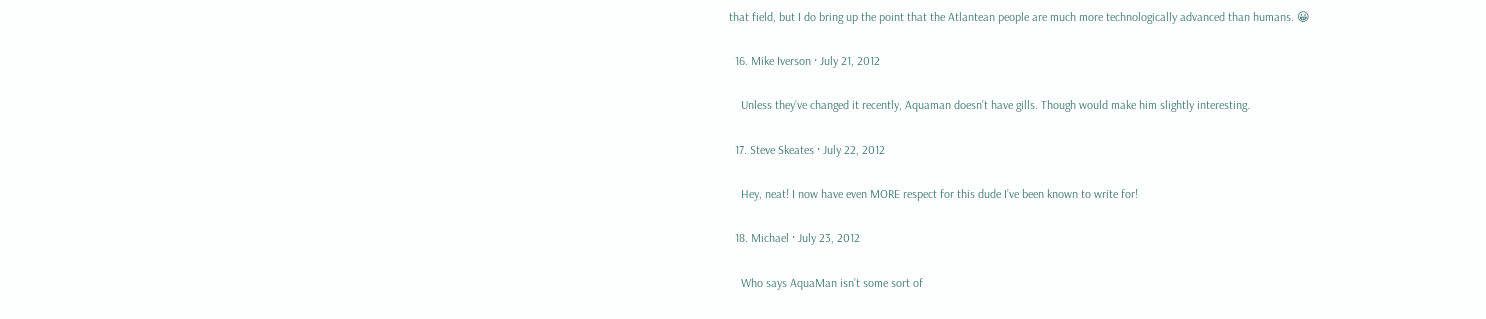that field, but I do bring up the point that the Atlantean people are much more technologically advanced than humans. 😀

  16. Mike Iverson · July 21, 2012

    Unless they’ve changed it recently, Aquaman doesn’t have gills. Though would make him slightly interesting.

  17. Steve Skeates · July 22, 2012

    Hey, neat! I now have even MORE respect for this dude I’ve been known to write for!

  18. Michael · July 23, 2012

    Who says AquaMan isn’t some sort of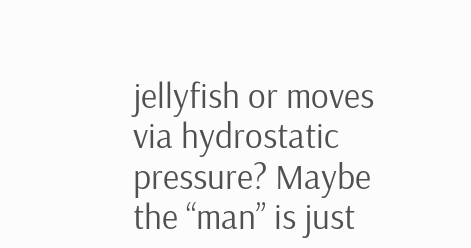jellyfish or moves via hydrostatic pressure? Maybe the “man” is just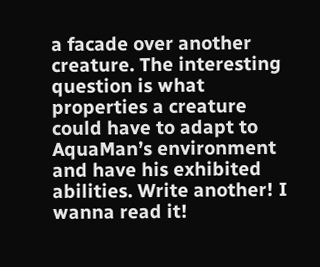a facade over another creature. The interesting question is what properties a creature could have to adapt to AquaMan’s environment and have his exhibited abilities. Write another! I wanna read it!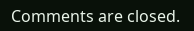Comments are closed.